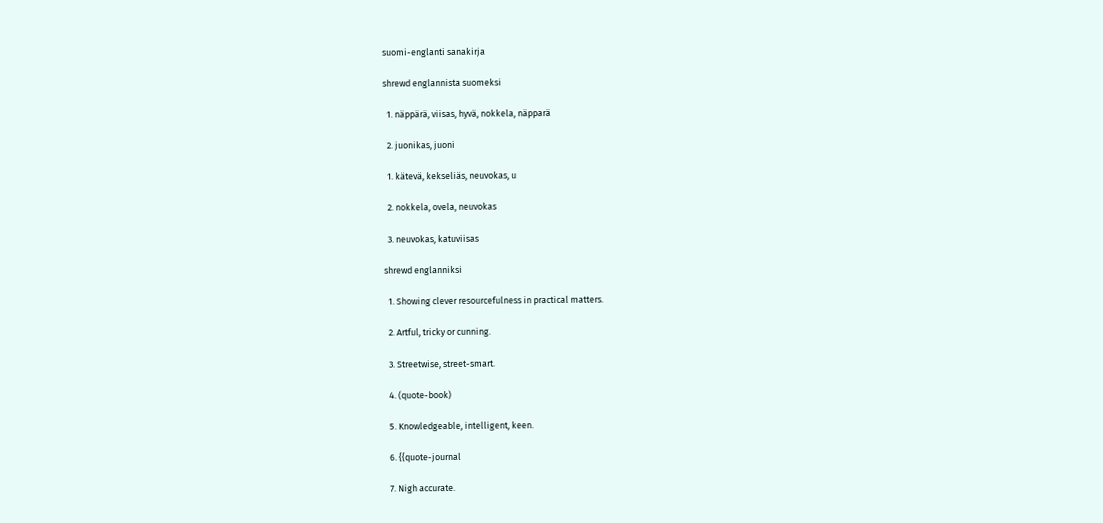suomi-englanti sanakirja

shrewd englannista suomeksi

  1. näppärä, viisas, hyvä, nokkela, näpparä

  2. juonikas, juoni

  1. kätevä, kekseliäs, neuvokas, u

  2. nokkela, ovela, neuvokas

  3. neuvokas, katuviisas

shrewd englanniksi

  1. Showing clever resourcefulness in practical matters.

  2. Artful, tricky or cunning.

  3. Streetwise, street-smart.

  4. (quote-book)

  5. Knowledgeable, intelligent, keen.

  6. {{quote-journal

  7. Nigh accurate.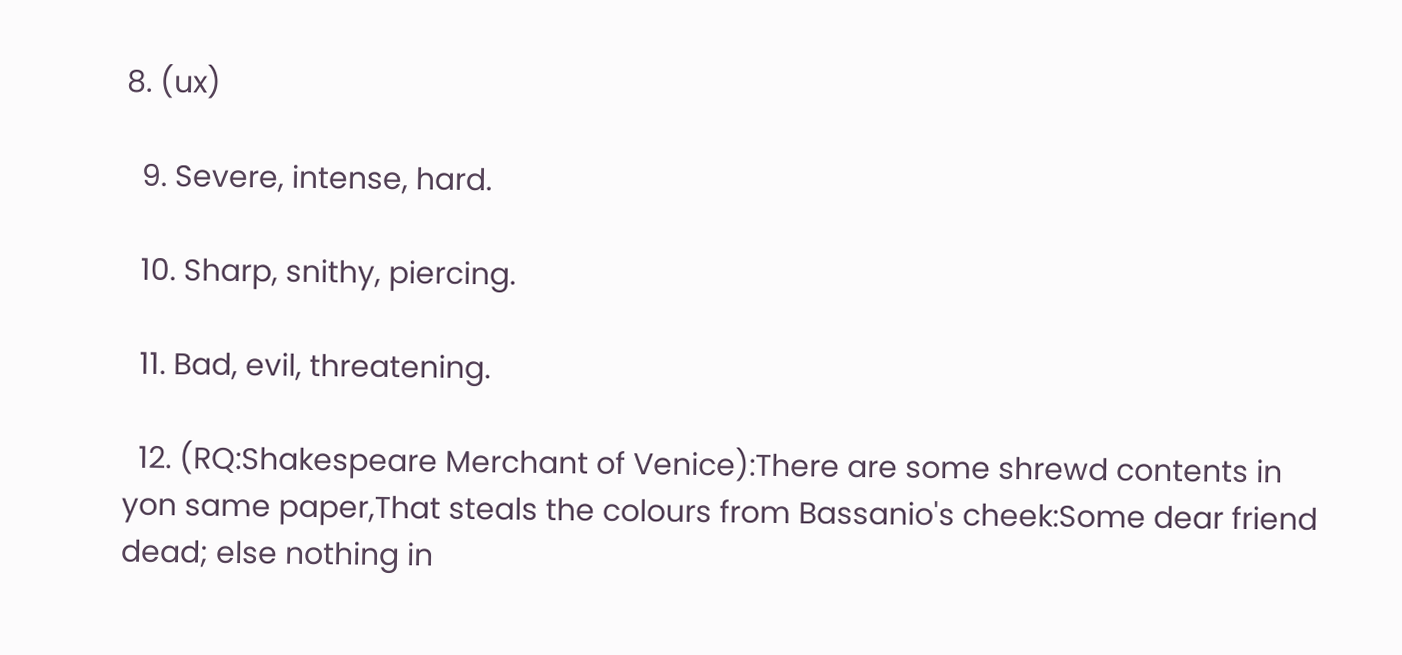8. (ux)

  9. Severe, intense, hard.

  10. Sharp, snithy, piercing.

  11. Bad, evil, threatening.

  12. (RQ:Shakespeare Merchant of Venice):There are some shrewd contents in yon same paper,That steals the colours from Bassanio's cheek:Some dear friend dead; else nothing in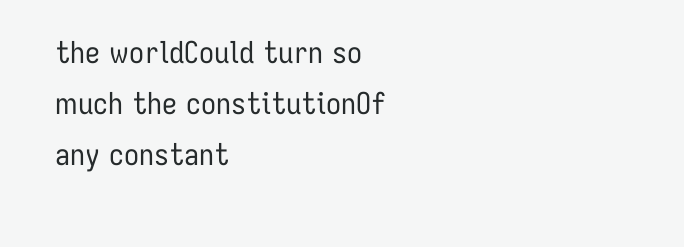the worldCould turn so much the constitutionOf any constant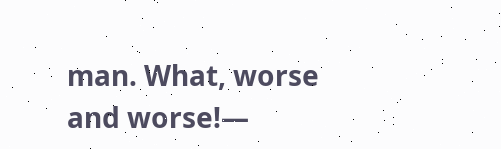man. What, worse and worse!—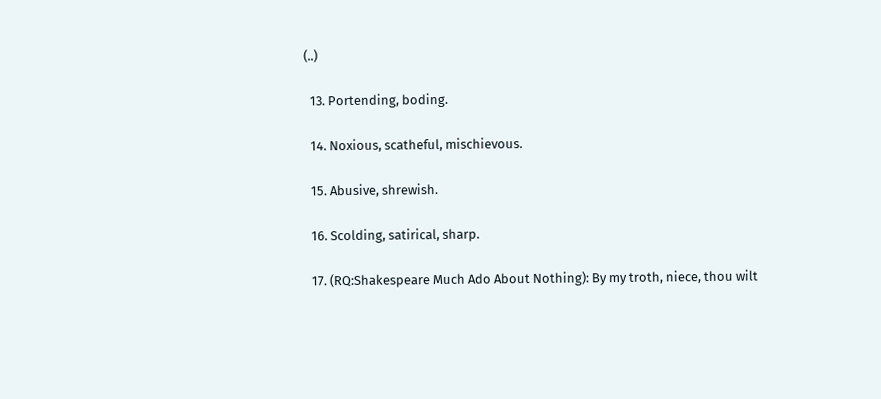(..)

  13. Portending, boding.

  14. Noxious, scatheful, mischievous.

  15. Abusive, shrewish.

  16. Scolding, satirical, sharp.

  17. (RQ:Shakespeare Much Ado About Nothing): By my troth, niece, thou wilt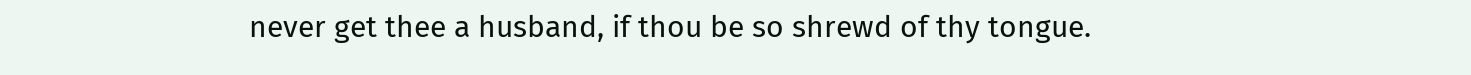never get thee a husband, if thou be so shrewd of thy tongue.